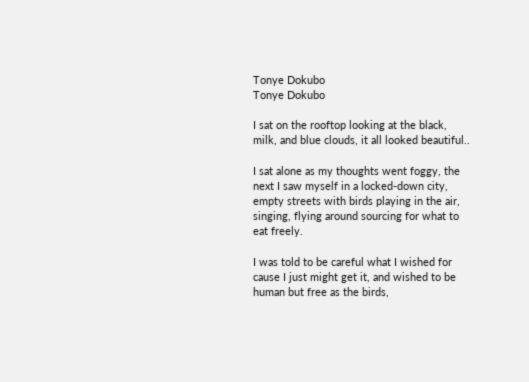Tonye Dokubo
Tonye Dokubo

I sat on the rooftop looking at the black, milk, and blue clouds, it all looked beautiful..

I sat alone as my thoughts went foggy, the next I saw myself in a locked-down city, empty streets with birds playing in the air, singing, flying around sourcing for what to eat freely.

I was told to be careful what I wished for cause I just might get it, and wished to be human but free as the birds,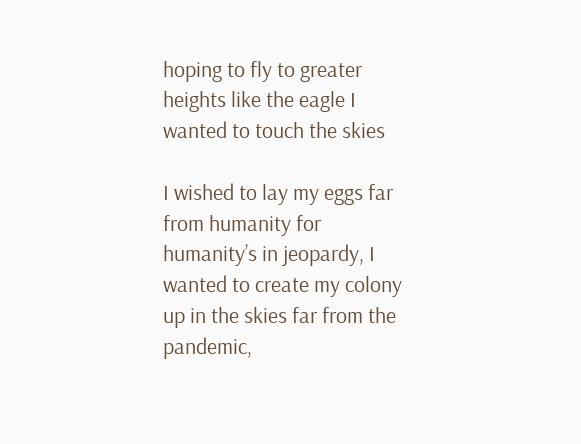hoping to fly to greater heights like the eagle I wanted to touch the skies

I wished to lay my eggs far from humanity for humanity’s in jeopardy, I wanted to create my colony up in the skies far from the pandemic,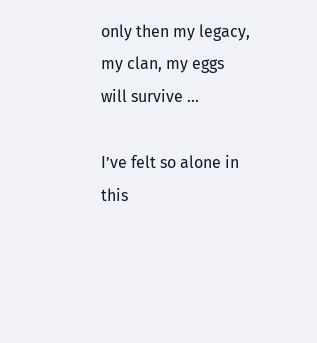only then my legacy, my clan, my eggs will survive …

I’ve felt so alone in this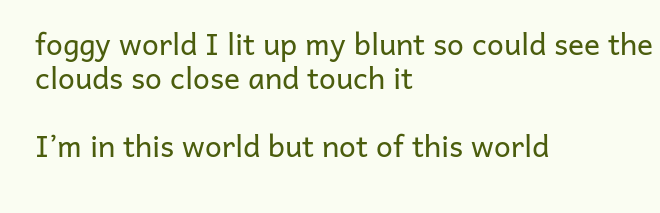foggy world I lit up my blunt so could see the clouds so close and touch it

I’m in this world but not of this world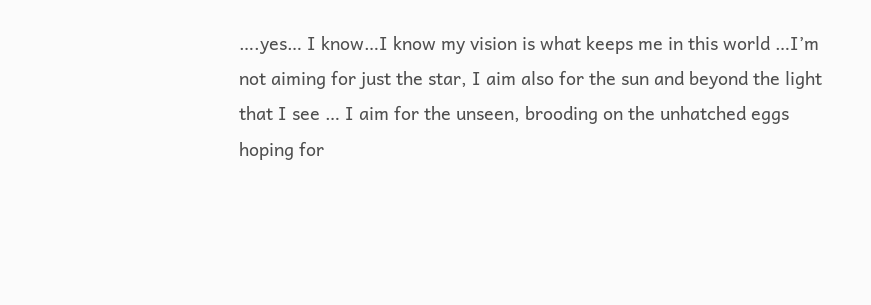….yes… I know…I know my vision is what keeps me in this world …I’m not aiming for just the star, I aim also for the sun and beyond the light that I see … I aim for the unseen, brooding on the unhatched eggs hoping for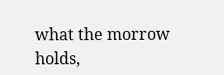what the morrow holds,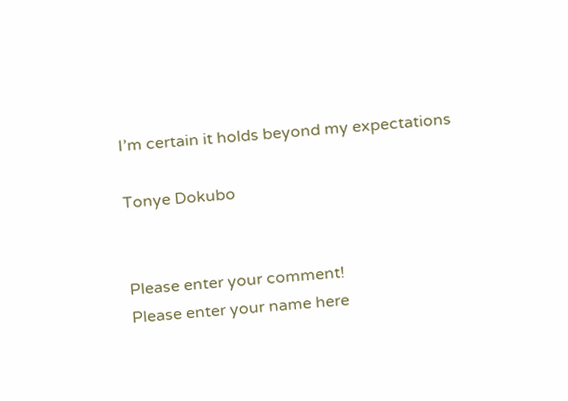I’m certain it holds beyond my expectations

Tonye Dokubo


Please enter your comment!
Please enter your name here